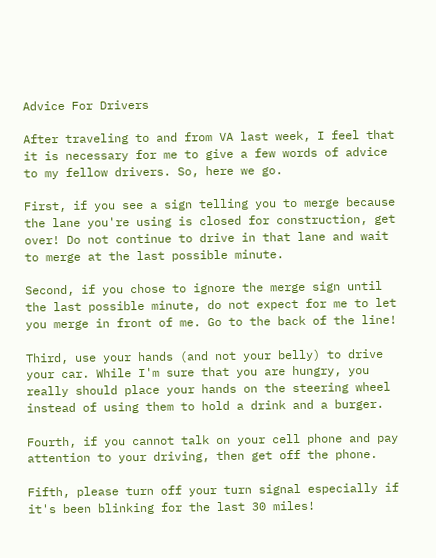Advice For Drivers

After traveling to and from VA last week, I feel that it is necessary for me to give a few words of advice to my fellow drivers. So, here we go.

First, if you see a sign telling you to merge because the lane you're using is closed for construction, get over! Do not continue to drive in that lane and wait to merge at the last possible minute.

Second, if you chose to ignore the merge sign until the last possible minute, do not expect for me to let you merge in front of me. Go to the back of the line!

Third, use your hands (and not your belly) to drive your car. While I'm sure that you are hungry, you really should place your hands on the steering wheel instead of using them to hold a drink and a burger.

Fourth, if you cannot talk on your cell phone and pay attention to your driving, then get off the phone.

Fifth, please turn off your turn signal especially if it's been blinking for the last 30 miles!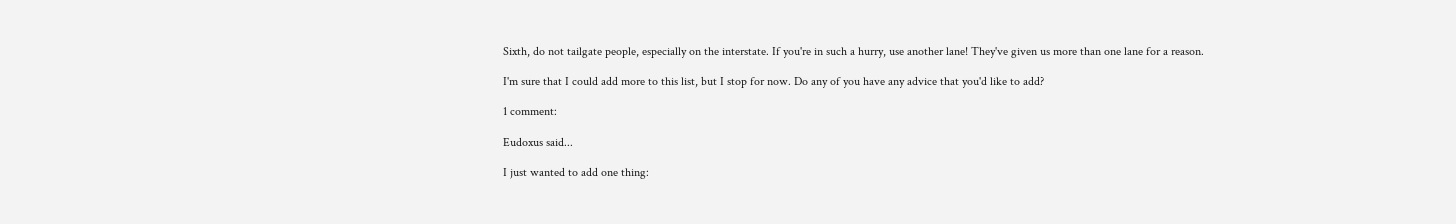Sixth, do not tailgate people, especially on the interstate. If you're in such a hurry, use another lane! They've given us more than one lane for a reason.

I'm sure that I could add more to this list, but I stop for now. Do any of you have any advice that you'd like to add?

1 comment:

Eudoxus said...

I just wanted to add one thing: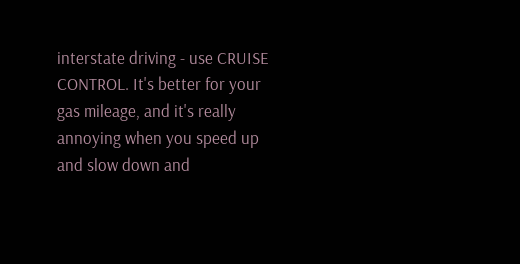interstate driving - use CRUISE CONTROL. It's better for your gas mileage, and it's really annoying when you speed up and slow down and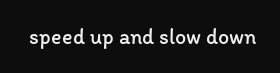speed up and slow down